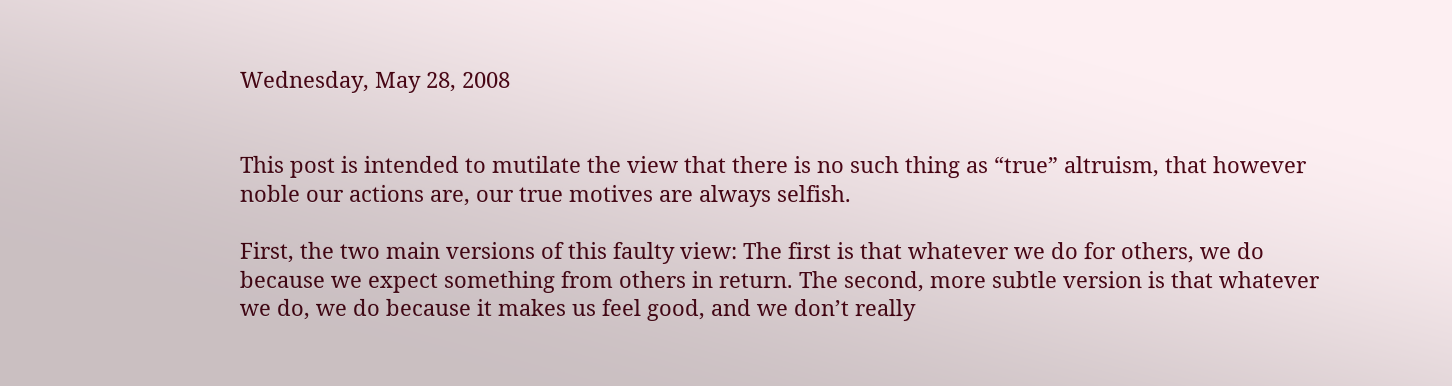Wednesday, May 28, 2008


This post is intended to mutilate the view that there is no such thing as “true” altruism, that however noble our actions are, our true motives are always selfish.

First, the two main versions of this faulty view: The first is that whatever we do for others, we do because we expect something from others in return. The second, more subtle version is that whatever we do, we do because it makes us feel good, and we don’t really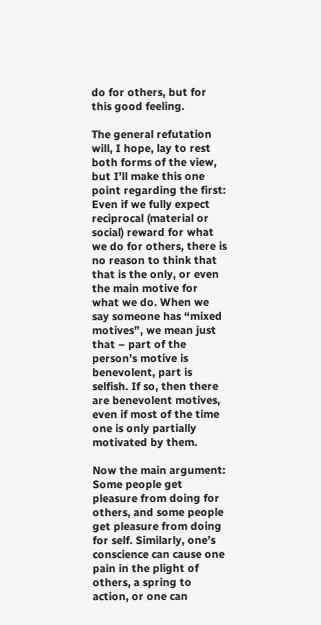do for others, but for this good feeling.

The general refutation will, I hope, lay to rest both forms of the view, but I’ll make this one point regarding the first: Even if we fully expect reciprocal (material or social) reward for what we do for others, there is no reason to think that that is the only, or even the main motive for what we do. When we say someone has “mixed motives”, we mean just that – part of the person’s motive is benevolent, part is selfish. If so, then there are benevolent motives, even if most of the time one is only partially motivated by them.

Now the main argument: Some people get pleasure from doing for others, and some people get pleasure from doing for self. Similarly, one’s conscience can cause one pain in the plight of others, a spring to action, or one can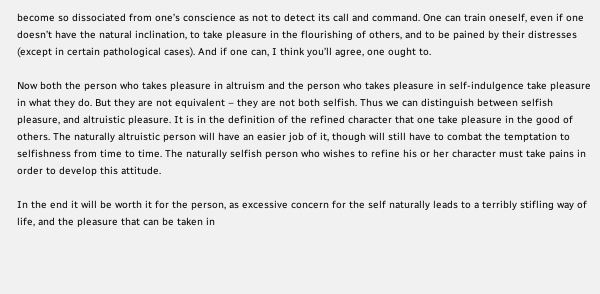become so dissociated from one’s conscience as not to detect its call and command. One can train oneself, even if one doesn’t have the natural inclination, to take pleasure in the flourishing of others, and to be pained by their distresses (except in certain pathological cases). And if one can, I think you’ll agree, one ought to.

Now both the person who takes pleasure in altruism and the person who takes pleasure in self-indulgence take pleasure in what they do. But they are not equivalent – they are not both selfish. Thus we can distinguish between selfish pleasure, and altruistic pleasure. It is in the definition of the refined character that one take pleasure in the good of others. The naturally altruistic person will have an easier job of it, though will still have to combat the temptation to selfishness from time to time. The naturally selfish person who wishes to refine his or her character must take pains in order to develop this attitude.

In the end it will be worth it for the person, as excessive concern for the self naturally leads to a terribly stifling way of life, and the pleasure that can be taken in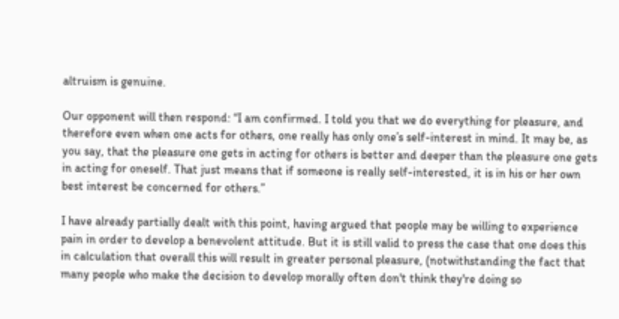altruism is genuine.

Our opponent will then respond: “I am confirmed. I told you that we do everything for pleasure, and therefore even when one acts for others, one really has only one’s self-interest in mind. It may be, as you say, that the pleasure one gets in acting for others is better and deeper than the pleasure one gets in acting for oneself. That just means that if someone is really self-interested, it is in his or her own best interest be concerned for others.”

I have already partially dealt with this point, having argued that people may be willing to experience pain in order to develop a benevolent attitude. But it is still valid to press the case that one does this in calculation that overall this will result in greater personal pleasure, (notwithstanding the fact that many people who make the decision to develop morally often don't think they're doing so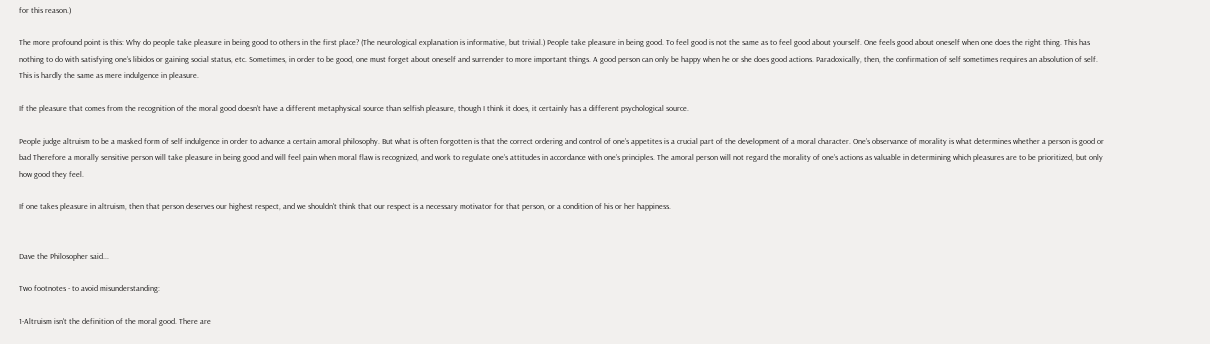for this reason.)

The more profound point is this: Why do people take pleasure in being good to others in the first place? (The neurological explanation is informative, but trivial.) People take pleasure in being good. To feel good is not the same as to feel good about yourself. One feels good about oneself when one does the right thing. This has nothing to do with satisfying one’s libidos or gaining social status, etc. Sometimes, in order to be good, one must forget about oneself and surrender to more important things. A good person can only be happy when he or she does good actions. Paradoxically, then, the confirmation of self sometimes requires an absolution of self. This is hardly the same as mere indulgence in pleasure.

If the pleasure that comes from the recognition of the moral good doesn’t have a different metaphysical source than selfish pleasure, though I think it does, it certainly has a different psychological source.

People judge altruism to be a masked form of self indulgence in order to advance a certain amoral philosophy. But what is often forgotten is that the correct ordering and control of one’s appetites is a crucial part of the development of a moral character. One’s observance of morality is what determines whether a person is good or bad Therefore a morally sensitive person will take pleasure in being good and will feel pain when moral flaw is recognized, and work to regulate one’s attitudes in accordance with one’s principles. The amoral person will not regard the morality of one’s actions as valuable in determining which pleasures are to be prioritized, but only how good they feel.

If one takes pleasure in altruism, then that person deserves our highest respect, and we shouldn't think that our respect is a necessary motivator for that person, or a condition of his or her happiness.


Dave the Philosopher said...

Two footnotes - to avoid misunderstanding:

1-Altruism isn't the definition of the moral good. There are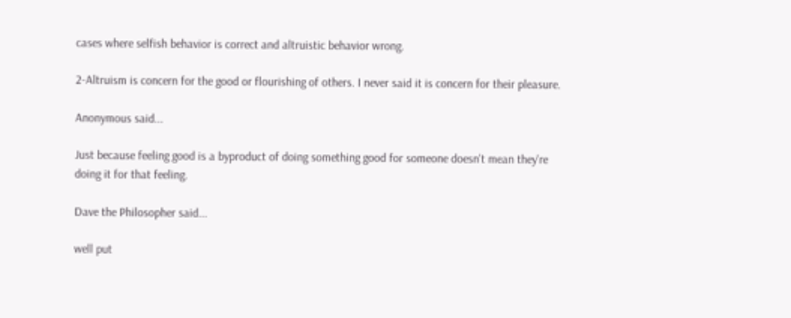cases where selfish behavior is correct and altruistic behavior wrong.

2-Altruism is concern for the good or flourishing of others. I never said it is concern for their pleasure.

Anonymous said...

Just because feeling good is a byproduct of doing something good for someone doesn't mean they're doing it for that feeling.

Dave the Philosopher said...

well put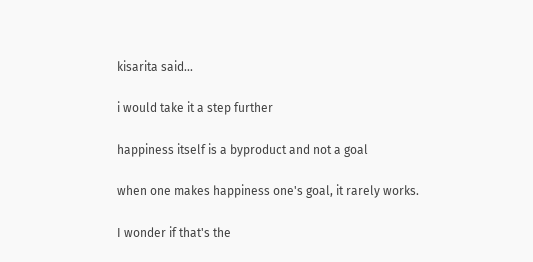kisarita said...

i would take it a step further

happiness itself is a byproduct and not a goal

when one makes happiness one's goal, it rarely works.

I wonder if that's the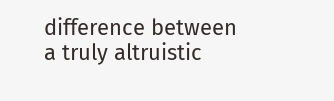difference between a truly altruistic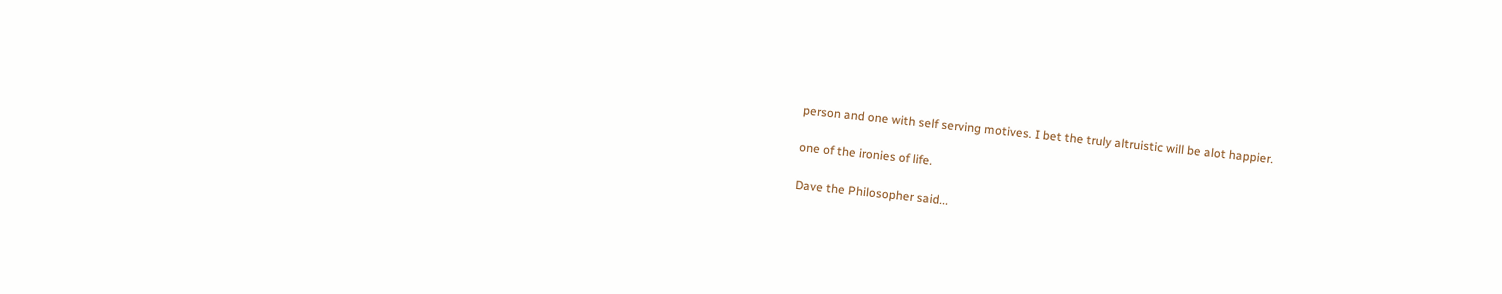person and one with self serving motives. I bet the truly altruistic will be alot happier.

one of the ironies of life.

Dave the Philosopher said...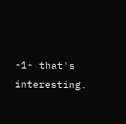-1- that's interesting.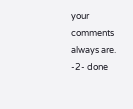your comments always are.
-2- done